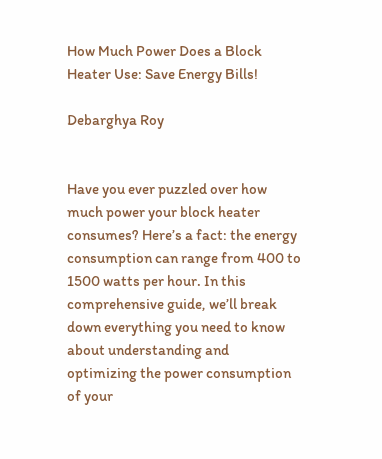How Much Power Does a Block Heater Use: Save Energy Bills!

Debarghya Roy


Have you ever puzzled over how much power your block heater consumes? Here’s a fact: the energy consumption can range from 400 to 1500 watts per hour. In this comprehensive guide, we’ll break down everything you need to know about understanding and optimizing the power consumption of your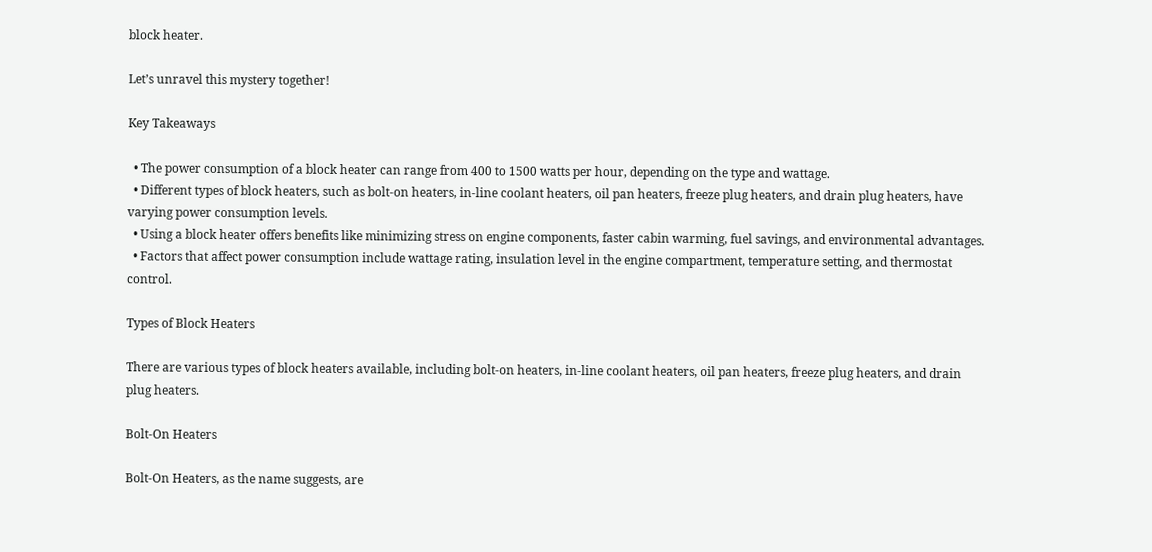block heater.

Let’s unravel this mystery together!

Key Takeaways

  • The power consumption of a block heater can range from 400 to 1500 watts per hour, depending on the type and wattage.
  • Different types of block heaters, such as bolt-on heaters, in-line coolant heaters, oil pan heaters, freeze plug heaters, and drain plug heaters, have varying power consumption levels.
  • Using a block heater offers benefits like minimizing stress on engine components, faster cabin warming, fuel savings, and environmental advantages.
  • Factors that affect power consumption include wattage rating, insulation level in the engine compartment, temperature setting, and thermostat control.

Types of Block Heaters

There are various types of block heaters available, including bolt-on heaters, in-line coolant heaters, oil pan heaters, freeze plug heaters, and drain plug heaters.

Bolt-On Heaters

Bolt-On Heaters, as the name suggests, are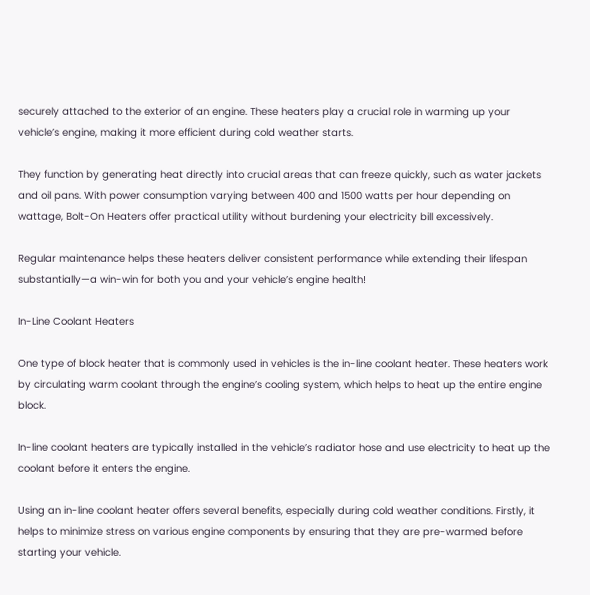securely attached to the exterior of an engine. These heaters play a crucial role in warming up your vehicle’s engine, making it more efficient during cold weather starts.

They function by generating heat directly into crucial areas that can freeze quickly, such as water jackets and oil pans. With power consumption varying between 400 and 1500 watts per hour depending on wattage, Bolt-On Heaters offer practical utility without burdening your electricity bill excessively.

Regular maintenance helps these heaters deliver consistent performance while extending their lifespan substantially—a win-win for both you and your vehicle’s engine health!

In-Line Coolant Heaters

One type of block heater that is commonly used in vehicles is the in-line coolant heater. These heaters work by circulating warm coolant through the engine’s cooling system, which helps to heat up the entire engine block.

In-line coolant heaters are typically installed in the vehicle’s radiator hose and use electricity to heat up the coolant before it enters the engine.

Using an in-line coolant heater offers several benefits, especially during cold weather conditions. Firstly, it helps to minimize stress on various engine components by ensuring that they are pre-warmed before starting your vehicle.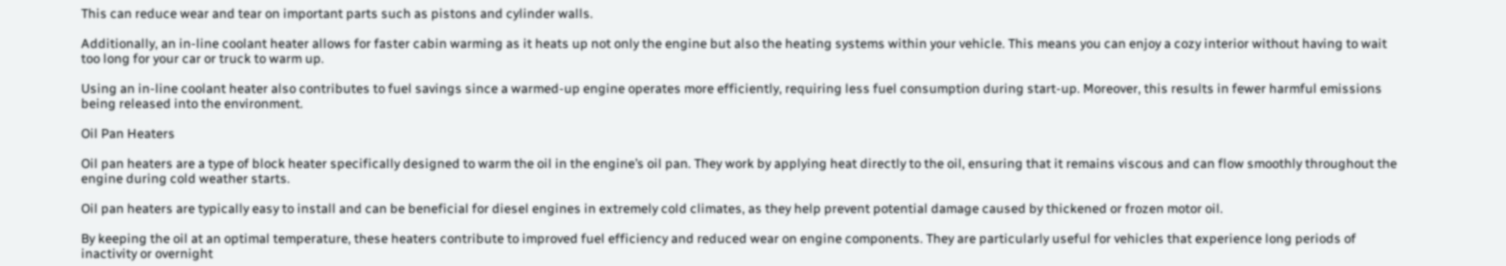This can reduce wear and tear on important parts such as pistons and cylinder walls.

Additionally, an in-line coolant heater allows for faster cabin warming as it heats up not only the engine but also the heating systems within your vehicle. This means you can enjoy a cozy interior without having to wait too long for your car or truck to warm up.

Using an in-line coolant heater also contributes to fuel savings since a warmed-up engine operates more efficiently, requiring less fuel consumption during start-up. Moreover, this results in fewer harmful emissions being released into the environment.

Oil Pan Heaters

Oil pan heaters are a type of block heater specifically designed to warm the oil in the engine’s oil pan. They work by applying heat directly to the oil, ensuring that it remains viscous and can flow smoothly throughout the engine during cold weather starts.

Oil pan heaters are typically easy to install and can be beneficial for diesel engines in extremely cold climates, as they help prevent potential damage caused by thickened or frozen motor oil.

By keeping the oil at an optimal temperature, these heaters contribute to improved fuel efficiency and reduced wear on engine components. They are particularly useful for vehicles that experience long periods of inactivity or overnight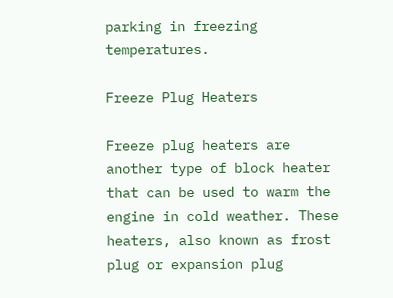parking in freezing temperatures.

Freeze Plug Heaters

Freeze plug heaters are another type of block heater that can be used to warm the engine in cold weather. These heaters, also known as frost plug or expansion plug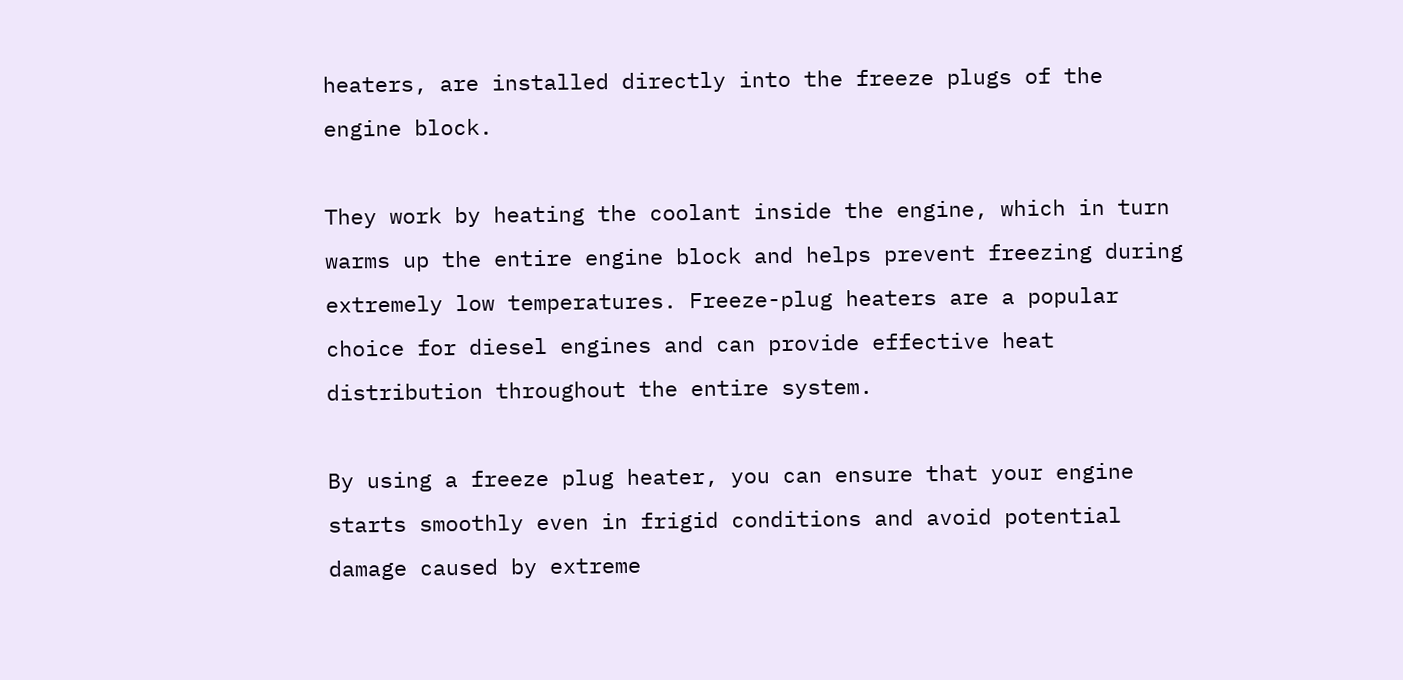heaters, are installed directly into the freeze plugs of the engine block.

They work by heating the coolant inside the engine, which in turn warms up the entire engine block and helps prevent freezing during extremely low temperatures. Freeze-plug heaters are a popular choice for diesel engines and can provide effective heat distribution throughout the entire system.

By using a freeze plug heater, you can ensure that your engine starts smoothly even in frigid conditions and avoid potential damage caused by extreme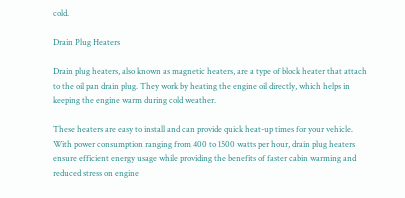cold.

Drain Plug Heaters

Drain plug heaters, also known as magnetic heaters, are a type of block heater that attach to the oil pan drain plug. They work by heating the engine oil directly, which helps in keeping the engine warm during cold weather.

These heaters are easy to install and can provide quick heat-up times for your vehicle. With power consumption ranging from 400 to 1500 watts per hour, drain plug heaters ensure efficient energy usage while providing the benefits of faster cabin warming and reduced stress on engine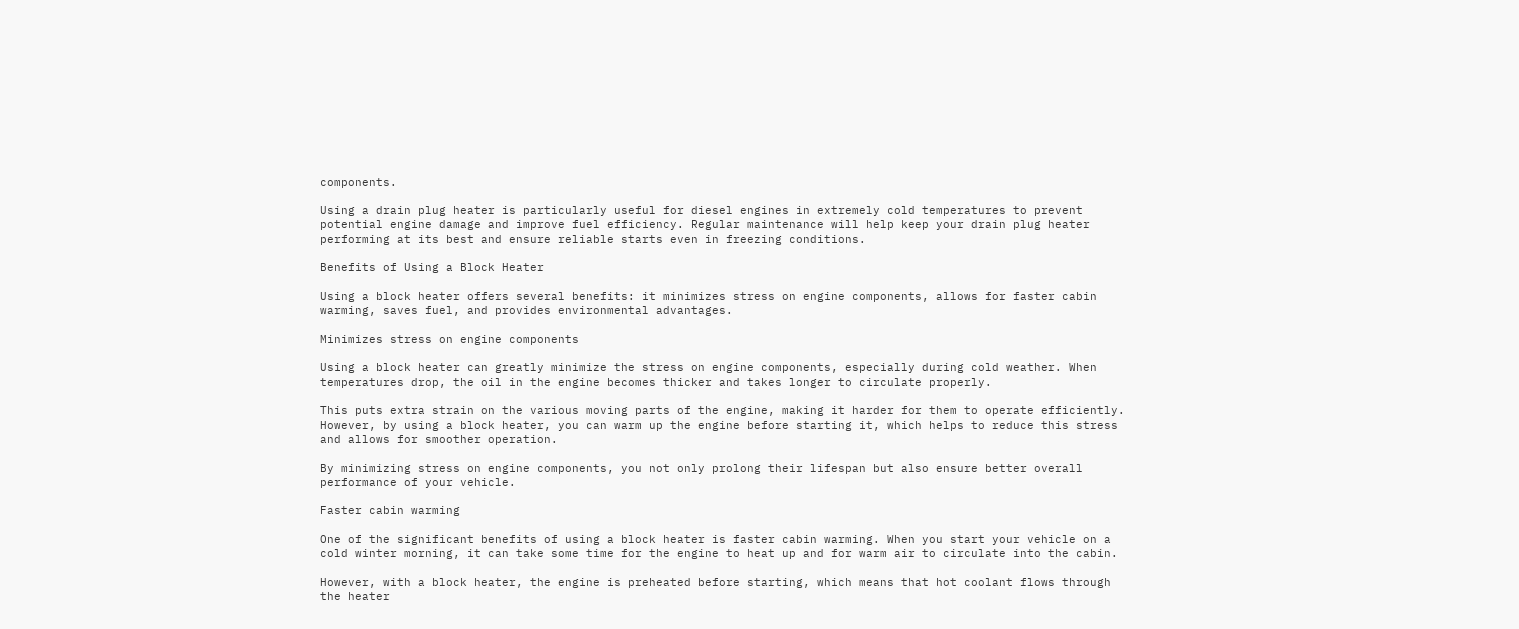components.

Using a drain plug heater is particularly useful for diesel engines in extremely cold temperatures to prevent potential engine damage and improve fuel efficiency. Regular maintenance will help keep your drain plug heater performing at its best and ensure reliable starts even in freezing conditions.

Benefits of Using a Block Heater

Using a block heater offers several benefits: it minimizes stress on engine components, allows for faster cabin warming, saves fuel, and provides environmental advantages.

Minimizes stress on engine components

Using a block heater can greatly minimize the stress on engine components, especially during cold weather. When temperatures drop, the oil in the engine becomes thicker and takes longer to circulate properly.

This puts extra strain on the various moving parts of the engine, making it harder for them to operate efficiently. However, by using a block heater, you can warm up the engine before starting it, which helps to reduce this stress and allows for smoother operation.

By minimizing stress on engine components, you not only prolong their lifespan but also ensure better overall performance of your vehicle.

Faster cabin warming

One of the significant benefits of using a block heater is faster cabin warming. When you start your vehicle on a cold winter morning, it can take some time for the engine to heat up and for warm air to circulate into the cabin.

However, with a block heater, the engine is preheated before starting, which means that hot coolant flows through the heater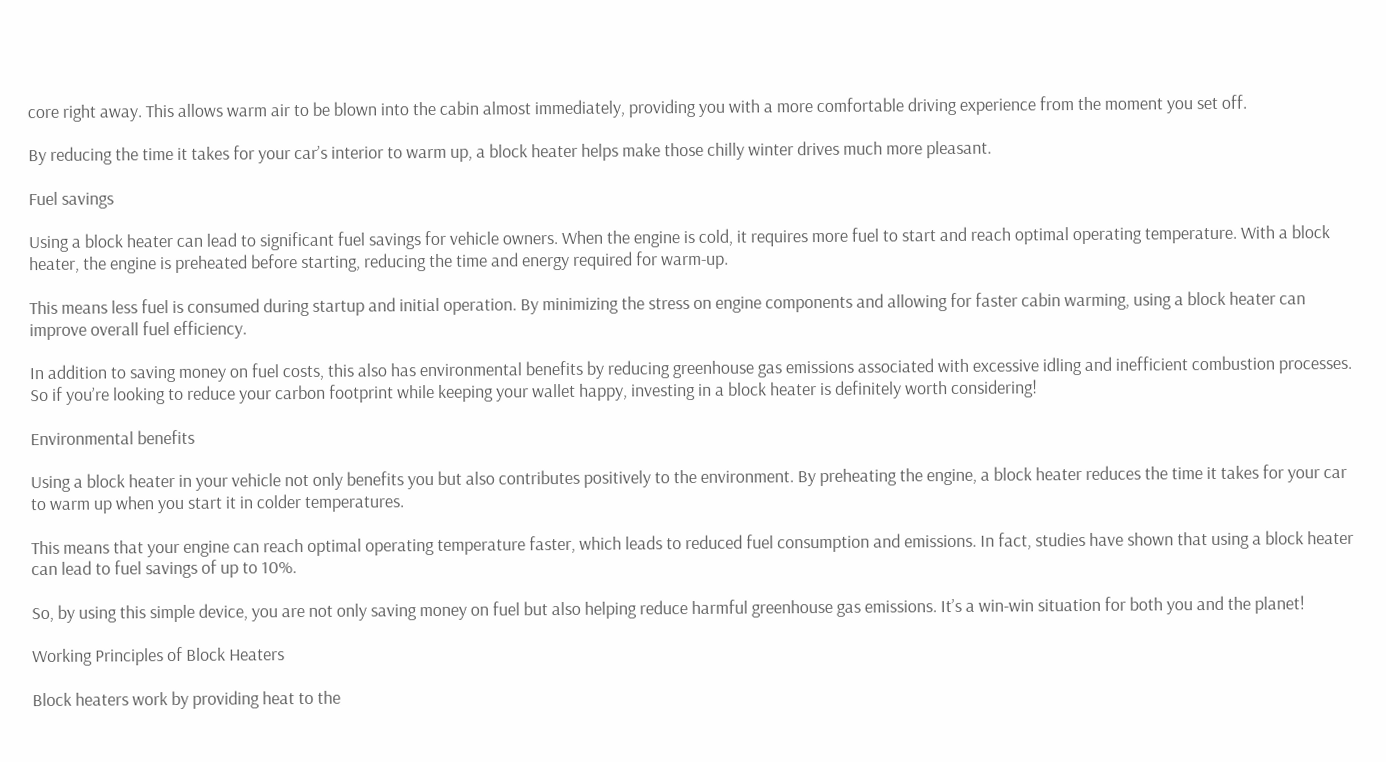core right away. This allows warm air to be blown into the cabin almost immediately, providing you with a more comfortable driving experience from the moment you set off.

By reducing the time it takes for your car’s interior to warm up, a block heater helps make those chilly winter drives much more pleasant.

Fuel savings

Using a block heater can lead to significant fuel savings for vehicle owners. When the engine is cold, it requires more fuel to start and reach optimal operating temperature. With a block heater, the engine is preheated before starting, reducing the time and energy required for warm-up.

This means less fuel is consumed during startup and initial operation. By minimizing the stress on engine components and allowing for faster cabin warming, using a block heater can improve overall fuel efficiency.

In addition to saving money on fuel costs, this also has environmental benefits by reducing greenhouse gas emissions associated with excessive idling and inefficient combustion processes. So if you’re looking to reduce your carbon footprint while keeping your wallet happy, investing in a block heater is definitely worth considering!

Environmental benefits

Using a block heater in your vehicle not only benefits you but also contributes positively to the environment. By preheating the engine, a block heater reduces the time it takes for your car to warm up when you start it in colder temperatures.

This means that your engine can reach optimal operating temperature faster, which leads to reduced fuel consumption and emissions. In fact, studies have shown that using a block heater can lead to fuel savings of up to 10%.

So, by using this simple device, you are not only saving money on fuel but also helping reduce harmful greenhouse gas emissions. It’s a win-win situation for both you and the planet!

Working Principles of Block Heaters

Block heaters work by providing heat to the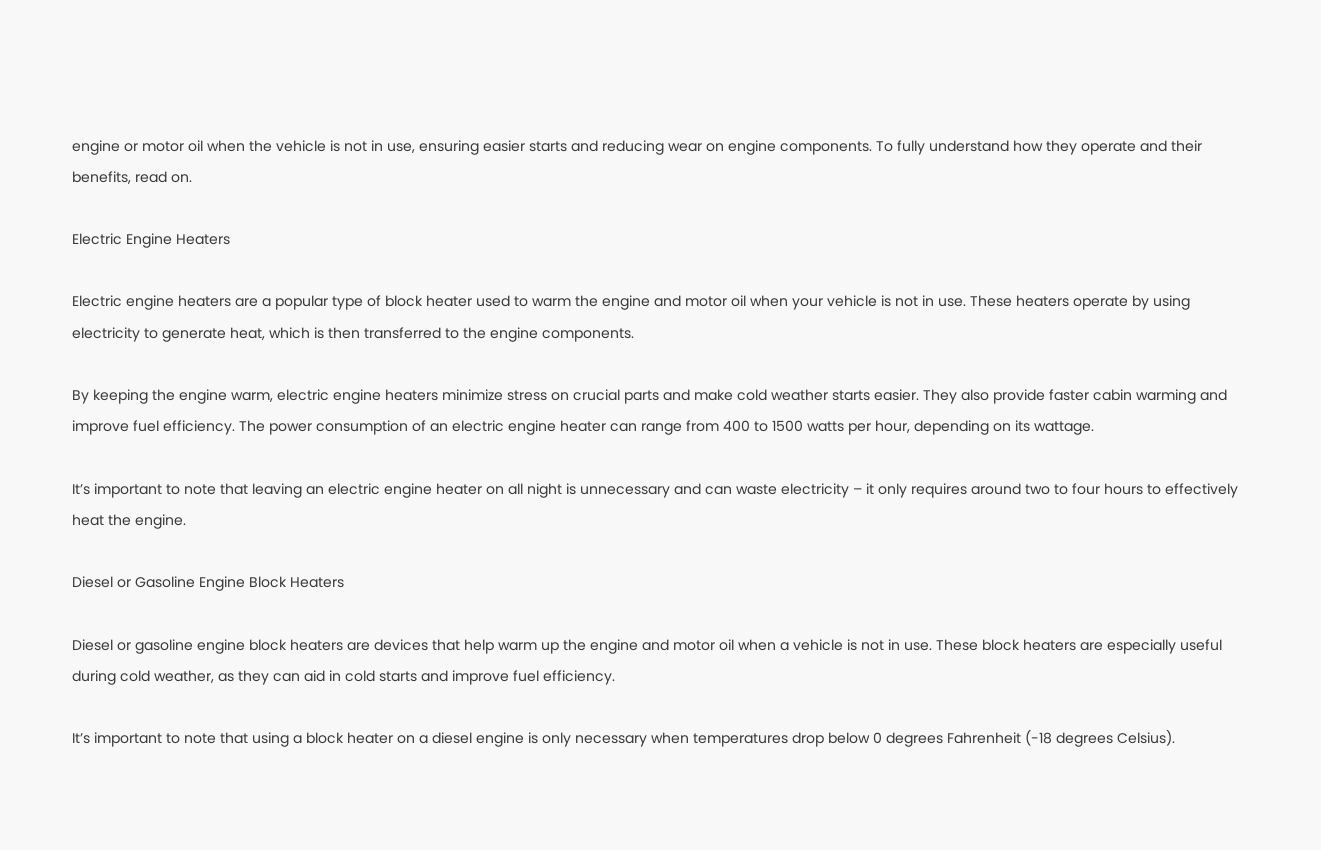engine or motor oil when the vehicle is not in use, ensuring easier starts and reducing wear on engine components. To fully understand how they operate and their benefits, read on.

Electric Engine Heaters

Electric engine heaters are a popular type of block heater used to warm the engine and motor oil when your vehicle is not in use. These heaters operate by using electricity to generate heat, which is then transferred to the engine components.

By keeping the engine warm, electric engine heaters minimize stress on crucial parts and make cold weather starts easier. They also provide faster cabin warming and improve fuel efficiency. The power consumption of an electric engine heater can range from 400 to 1500 watts per hour, depending on its wattage.

It’s important to note that leaving an electric engine heater on all night is unnecessary and can waste electricity – it only requires around two to four hours to effectively heat the engine.

Diesel or Gasoline Engine Block Heaters

Diesel or gasoline engine block heaters are devices that help warm up the engine and motor oil when a vehicle is not in use. These block heaters are especially useful during cold weather, as they can aid in cold starts and improve fuel efficiency.

It’s important to note that using a block heater on a diesel engine is only necessary when temperatures drop below 0 degrees Fahrenheit (-18 degrees Celsius).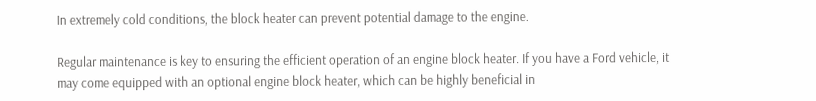In extremely cold conditions, the block heater can prevent potential damage to the engine.

Regular maintenance is key to ensuring the efficient operation of an engine block heater. If you have a Ford vehicle, it may come equipped with an optional engine block heater, which can be highly beneficial in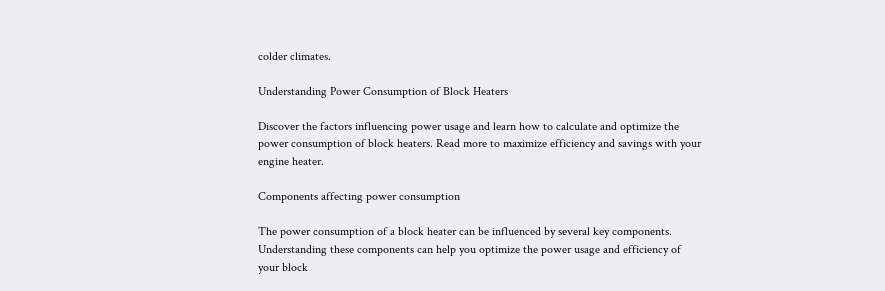colder climates.

Understanding Power Consumption of Block Heaters

Discover the factors influencing power usage and learn how to calculate and optimize the power consumption of block heaters. Read more to maximize efficiency and savings with your engine heater.

Components affecting power consumption

The power consumption of a block heater can be influenced by several key components. Understanding these components can help you optimize the power usage and efficiency of your block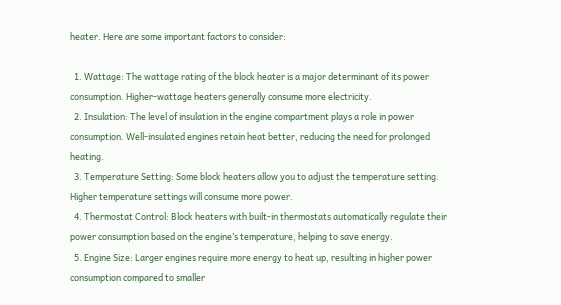heater. Here are some important factors to consider:

  1. Wattage: The wattage rating of the block heater is a major determinant of its power consumption. Higher-wattage heaters generally consume more electricity.
  2. Insulation: The level of insulation in the engine compartment plays a role in power consumption. Well-insulated engines retain heat better, reducing the need for prolonged heating.
  3. Temperature Setting: Some block heaters allow you to adjust the temperature setting. Higher temperature settings will consume more power.
  4. Thermostat Control: Block heaters with built-in thermostats automatically regulate their power consumption based on the engine’s temperature, helping to save energy.
  5. Engine Size: Larger engines require more energy to heat up, resulting in higher power consumption compared to smaller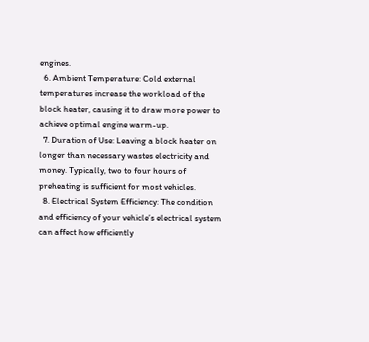engines.
  6. Ambient Temperature: Cold external temperatures increase the workload of the block heater, causing it to draw more power to achieve optimal engine warm-up.
  7. Duration of Use: Leaving a block heater on longer than necessary wastes electricity and money. Typically, two to four hours of preheating is sufficient for most vehicles.
  8. Electrical System Efficiency: The condition and efficiency of your vehicle’s electrical system can affect how efficiently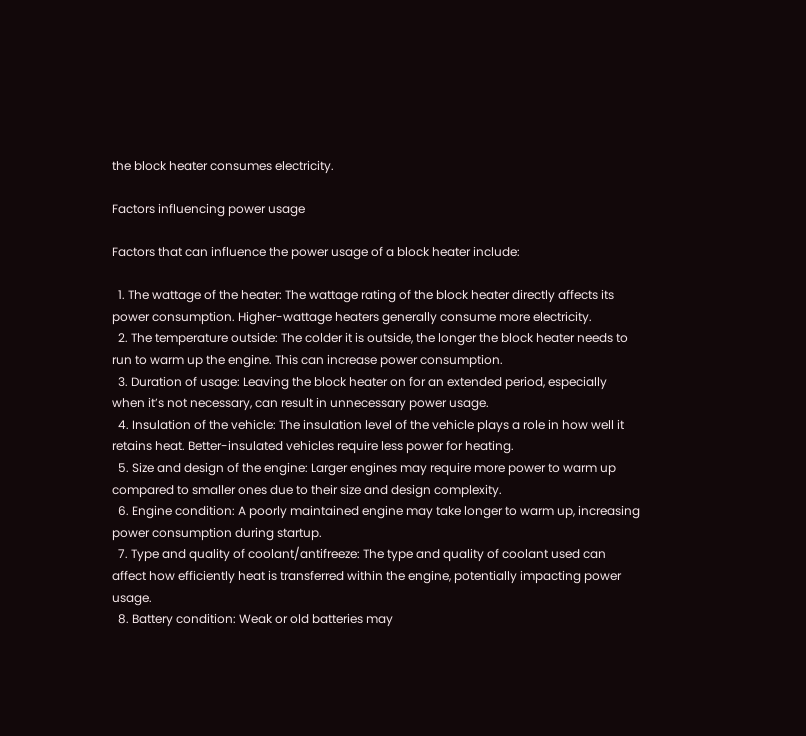the block heater consumes electricity.

Factors influencing power usage

Factors that can influence the power usage of a block heater include:

  1. The wattage of the heater: The wattage rating of the block heater directly affects its power consumption. Higher-wattage heaters generally consume more electricity.
  2. The temperature outside: The colder it is outside, the longer the block heater needs to run to warm up the engine. This can increase power consumption.
  3. Duration of usage: Leaving the block heater on for an extended period, especially when it’s not necessary, can result in unnecessary power usage.
  4. Insulation of the vehicle: The insulation level of the vehicle plays a role in how well it retains heat. Better-insulated vehicles require less power for heating.
  5. Size and design of the engine: Larger engines may require more power to warm up compared to smaller ones due to their size and design complexity.
  6. Engine condition: A poorly maintained engine may take longer to warm up, increasing power consumption during startup.
  7. Type and quality of coolant/antifreeze: The type and quality of coolant used can affect how efficiently heat is transferred within the engine, potentially impacting power usage.
  8. Battery condition: Weak or old batteries may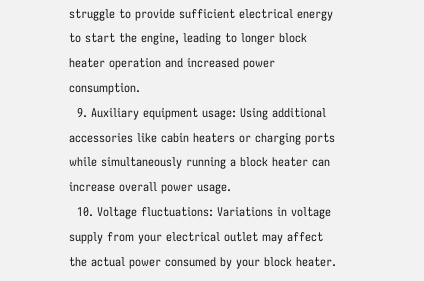struggle to provide sufficient electrical energy to start the engine, leading to longer block heater operation and increased power consumption.
  9. Auxiliary equipment usage: Using additional accessories like cabin heaters or charging ports while simultaneously running a block heater can increase overall power usage.
  10. Voltage fluctuations: Variations in voltage supply from your electrical outlet may affect the actual power consumed by your block heater.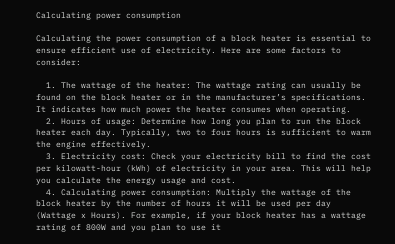Calculating power consumption

Calculating the power consumption of a block heater is essential to ensure efficient use of electricity. Here are some factors to consider:

  1. The wattage of the heater: The wattage rating can usually be found on the block heater or in the manufacturer’s specifications. It indicates how much power the heater consumes when operating.
  2. Hours of usage: Determine how long you plan to run the block heater each day. Typically, two to four hours is sufficient to warm the engine effectively.
  3. Electricity cost: Check your electricity bill to find the cost per kilowatt-hour (kWh) of electricity in your area. This will help you calculate the energy usage and cost.
  4. Calculating power consumption: Multiply the wattage of the block heater by the number of hours it will be used per day (Wattage x Hours). For example, if your block heater has a wattage rating of 800W and you plan to use it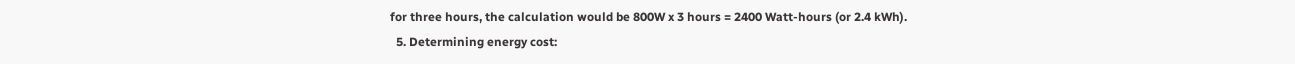for three hours, the calculation would be 800W x 3 hours = 2400 Watt-hours (or 2.4 kWh).
  5. Determining energy cost: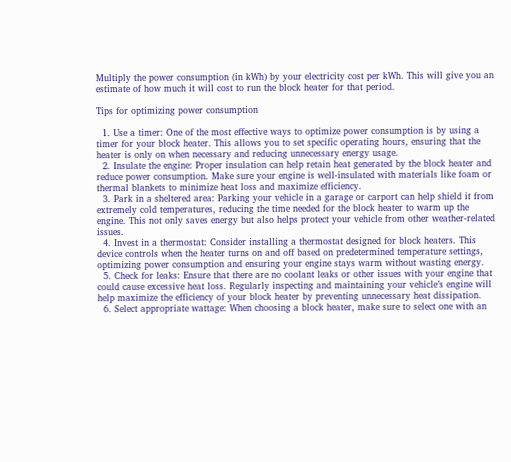Multiply the power consumption (in kWh) by your electricity cost per kWh. This will give you an estimate of how much it will cost to run the block heater for that period.

Tips for optimizing power consumption

  1. Use a timer: One of the most effective ways to optimize power consumption is by using a timer for your block heater. This allows you to set specific operating hours, ensuring that the heater is only on when necessary and reducing unnecessary energy usage.
  2. Insulate the engine: Proper insulation can help retain heat generated by the block heater and reduce power consumption. Make sure your engine is well-insulated with materials like foam or thermal blankets to minimize heat loss and maximize efficiency.
  3. Park in a sheltered area: Parking your vehicle in a garage or carport can help shield it from extremely cold temperatures, reducing the time needed for the block heater to warm up the engine. This not only saves energy but also helps protect your vehicle from other weather-related issues.
  4. Invest in a thermostat: Consider installing a thermostat designed for block heaters. This device controls when the heater turns on and off based on predetermined temperature settings, optimizing power consumption and ensuring your engine stays warm without wasting energy.
  5. Check for leaks: Ensure that there are no coolant leaks or other issues with your engine that could cause excessive heat loss. Regularly inspecting and maintaining your vehicle’s engine will help maximize the efficiency of your block heater by preventing unnecessary heat dissipation.
  6. Select appropriate wattage: When choosing a block heater, make sure to select one with an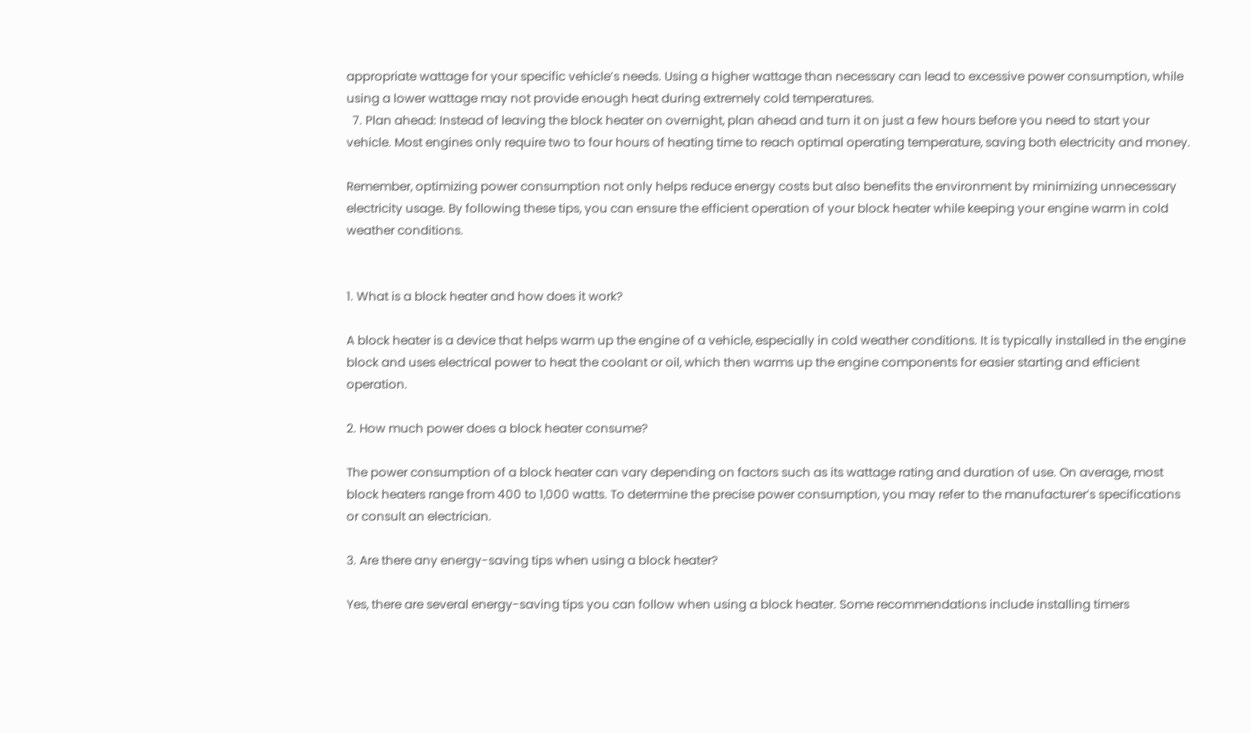appropriate wattage for your specific vehicle’s needs. Using a higher wattage than necessary can lead to excessive power consumption, while using a lower wattage may not provide enough heat during extremely cold temperatures.
  7. Plan ahead: Instead of leaving the block heater on overnight, plan ahead and turn it on just a few hours before you need to start your vehicle. Most engines only require two to four hours of heating time to reach optimal operating temperature, saving both electricity and money.

Remember, optimizing power consumption not only helps reduce energy costs but also benefits the environment by minimizing unnecessary electricity usage. By following these tips, you can ensure the efficient operation of your block heater while keeping your engine warm in cold weather conditions.


1. What is a block heater and how does it work?

A block heater is a device that helps warm up the engine of a vehicle, especially in cold weather conditions. It is typically installed in the engine block and uses electrical power to heat the coolant or oil, which then warms up the engine components for easier starting and efficient operation.

2. How much power does a block heater consume?

The power consumption of a block heater can vary depending on factors such as its wattage rating and duration of use. On average, most block heaters range from 400 to 1,000 watts. To determine the precise power consumption, you may refer to the manufacturer’s specifications or consult an electrician.

3. Are there any energy-saving tips when using a block heater?

Yes, there are several energy-saving tips you can follow when using a block heater. Some recommendations include installing timers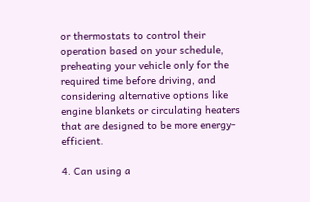or thermostats to control their operation based on your schedule, preheating your vehicle only for the required time before driving, and considering alternative options like engine blankets or circulating heaters that are designed to be more energy-efficient.

4. Can using a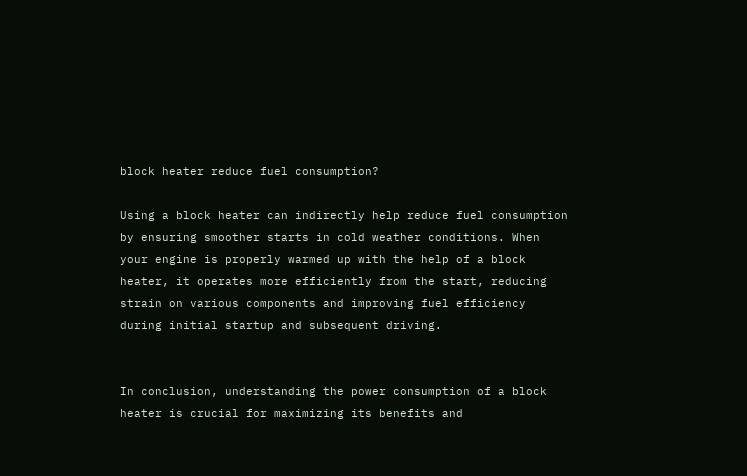block heater reduce fuel consumption?

Using a block heater can indirectly help reduce fuel consumption by ensuring smoother starts in cold weather conditions. When your engine is properly warmed up with the help of a block heater, it operates more efficiently from the start, reducing strain on various components and improving fuel efficiency during initial startup and subsequent driving.


In conclusion, understanding the power consumption of a block heater is crucial for maximizing its benefits and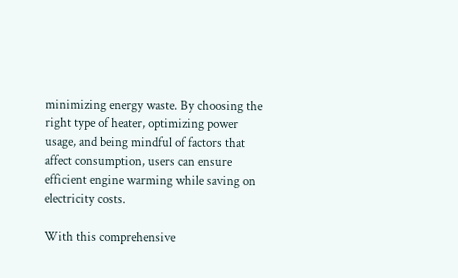minimizing energy waste. By choosing the right type of heater, optimizing power usage, and being mindful of factors that affect consumption, users can ensure efficient engine warming while saving on electricity costs.

With this comprehensive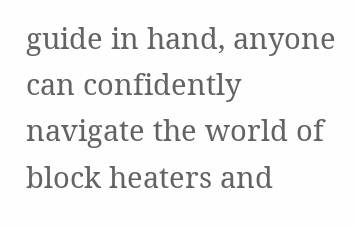guide in hand, anyone can confidently navigate the world of block heaters and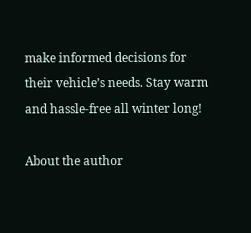make informed decisions for their vehicle’s needs. Stay warm and hassle-free all winter long!

About the author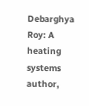Debarghya Roy: A heating systems author,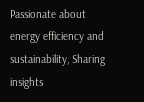Passionate about energy efficiency and sustainability, Sharing insights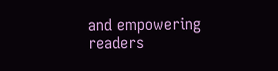and empowering readers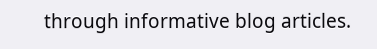through informative blog articles.